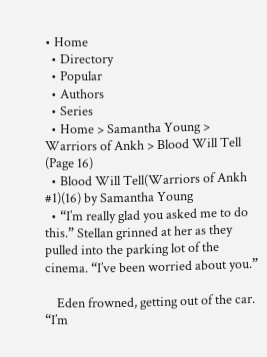• Home
  • Directory
  • Popular
  • Authors
  • Series
  • Home > Samantha Young > Warriors of Ankh > Blood Will Tell (Page 16)
  • Blood Will Tell(Warriors of Ankh #1)(16) by Samantha Young
  • “I’m really glad you asked me to do this.” Stellan grinned at her as they pulled into the parking lot of the cinema. “I’ve been worried about you.”

    Eden frowned, getting out of the car. “I’m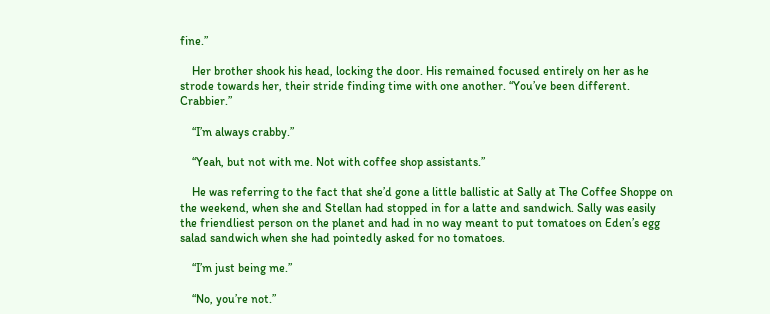fine.”

    Her brother shook his head, locking the door. His remained focused entirely on her as he strode towards her, their stride finding time with one another. “You’ve been different. Crabbier.”

    “I’m always crabby.”

    “Yeah, but not with me. Not with coffee shop assistants.”

    He was referring to the fact that she’d gone a little ballistic at Sally at The Coffee Shoppe on the weekend, when she and Stellan had stopped in for a latte and sandwich. Sally was easily the friendliest person on the planet and had in no way meant to put tomatoes on Eden’s egg salad sandwich when she had pointedly asked for no tomatoes.

    “I’m just being me.”

    “No, you’re not.”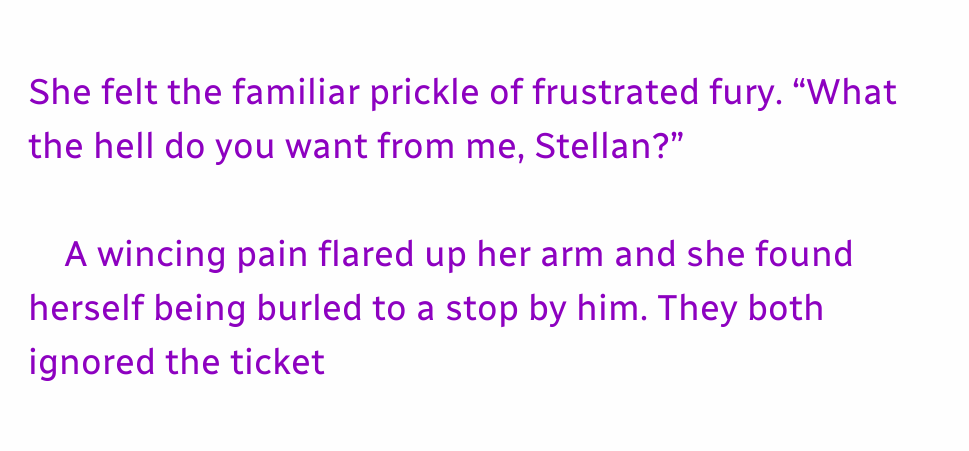She felt the familiar prickle of frustrated fury. “What the hell do you want from me, Stellan?”

    A wincing pain flared up her arm and she found herself being burled to a stop by him. They both ignored the ticket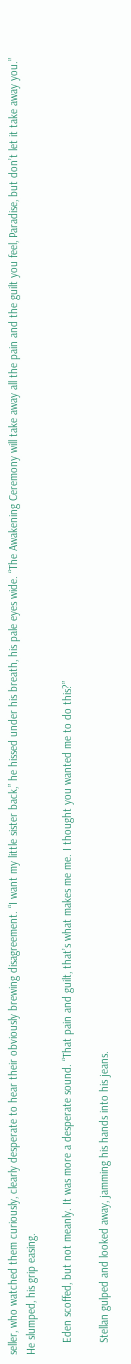seller, who watched them curiously, clearly desperate to hear their obviously brewing disagreement. “I want my little sister back,” he hissed under his breath, his pale eyes wide. “The Awakening Ceremony will take away all the pain and the guilt you feel, Paradise, but don’t let it take away you.” He slumped, his grip easing.

    Eden scoffed, but not meanly. It was more a desperate sound. “That pain and guilt, that’s what makes me me. I thought you wanted me to do this?”

    Stellan gulped and looked away, jamming his hands into his jeans.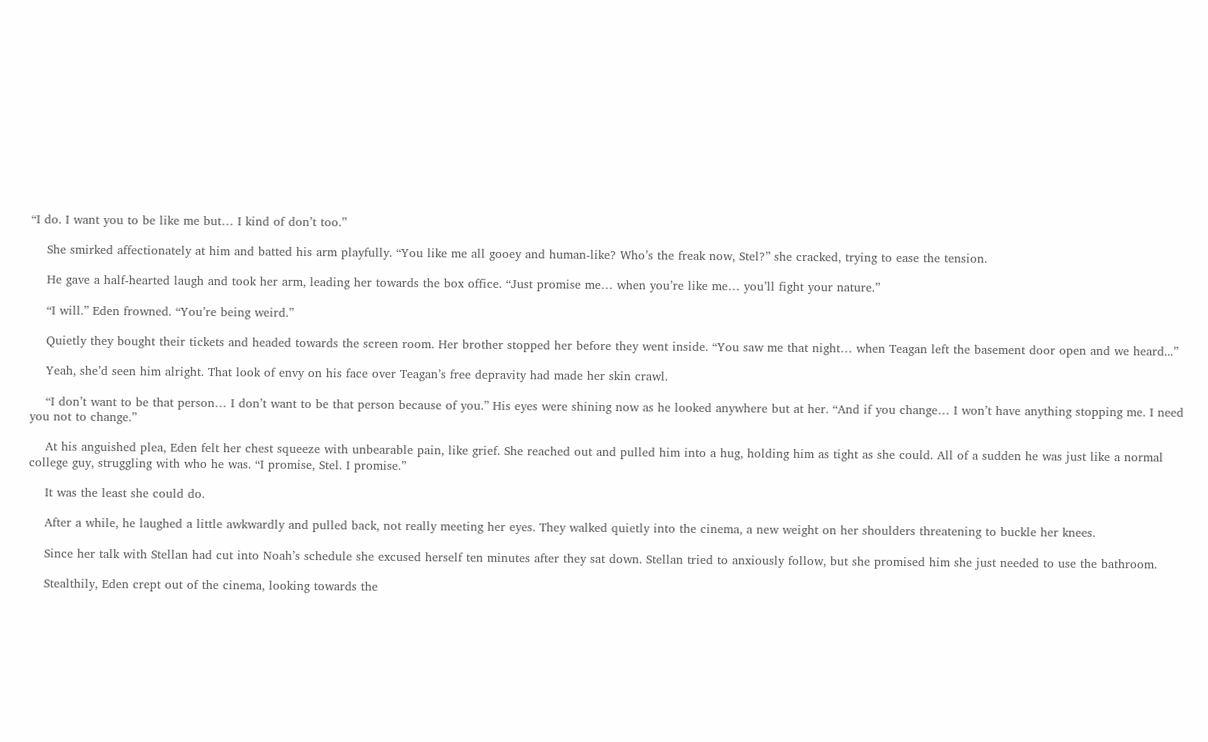“I do. I want you to be like me but… I kind of don’t too.”

    She smirked affectionately at him and batted his arm playfully. “You like me all gooey and human-like? Who’s the freak now, Stel?” she cracked, trying to ease the tension.

    He gave a half-hearted laugh and took her arm, leading her towards the box office. “Just promise me… when you’re like me… you’ll fight your nature.”

    “I will.” Eden frowned. “You’re being weird.”

    Quietly they bought their tickets and headed towards the screen room. Her brother stopped her before they went inside. “You saw me that night… when Teagan left the basement door open and we heard...”

    Yeah, she’d seen him alright. That look of envy on his face over Teagan’s free depravity had made her skin crawl.

    “I don’t want to be that person… I don’t want to be that person because of you.” His eyes were shining now as he looked anywhere but at her. “And if you change… I won’t have anything stopping me. I need you not to change.”

    At his anguished plea, Eden felt her chest squeeze with unbearable pain, like grief. She reached out and pulled him into a hug, holding him as tight as she could. All of a sudden he was just like a normal college guy, struggling with who he was. “I promise, Stel. I promise.”

    It was the least she could do.

    After a while, he laughed a little awkwardly and pulled back, not really meeting her eyes. They walked quietly into the cinema, a new weight on her shoulders threatening to buckle her knees.

    Since her talk with Stellan had cut into Noah’s schedule she excused herself ten minutes after they sat down. Stellan tried to anxiously follow, but she promised him she just needed to use the bathroom.

    Stealthily, Eden crept out of the cinema, looking towards the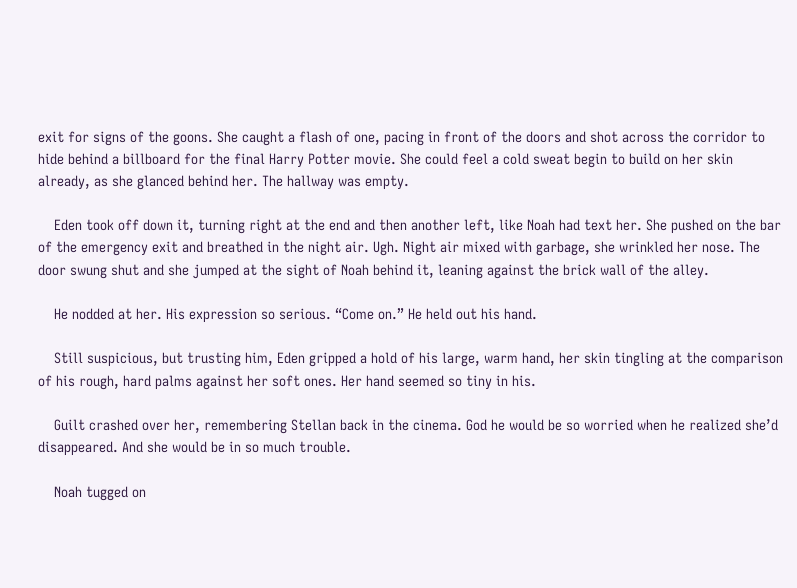exit for signs of the goons. She caught a flash of one, pacing in front of the doors and shot across the corridor to hide behind a billboard for the final Harry Potter movie. She could feel a cold sweat begin to build on her skin already, as she glanced behind her. The hallway was empty.

    Eden took off down it, turning right at the end and then another left, like Noah had text her. She pushed on the bar of the emergency exit and breathed in the night air. Ugh. Night air mixed with garbage, she wrinkled her nose. The door swung shut and she jumped at the sight of Noah behind it, leaning against the brick wall of the alley.

    He nodded at her. His expression so serious. “Come on.” He held out his hand.

    Still suspicious, but trusting him, Eden gripped a hold of his large, warm hand, her skin tingling at the comparison of his rough, hard palms against her soft ones. Her hand seemed so tiny in his.

    Guilt crashed over her, remembering Stellan back in the cinema. God he would be so worried when he realized she’d disappeared. And she would be in so much trouble.

    Noah tugged on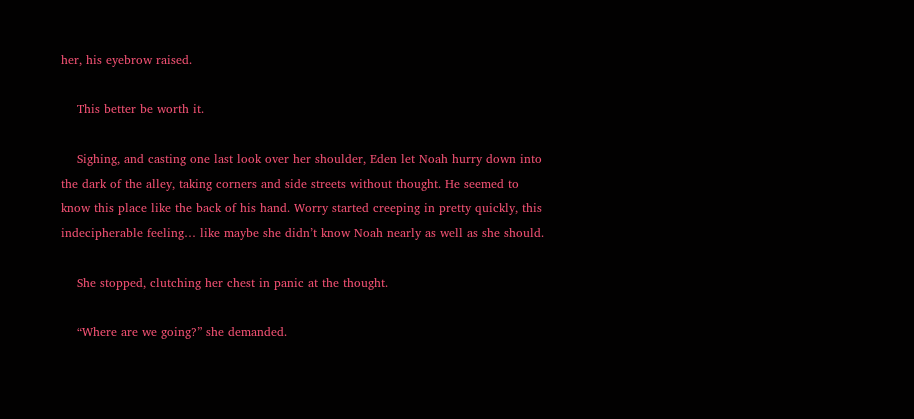her, his eyebrow raised.

    This better be worth it.

    Sighing, and casting one last look over her shoulder, Eden let Noah hurry down into the dark of the alley, taking corners and side streets without thought. He seemed to know this place like the back of his hand. Worry started creeping in pretty quickly, this indecipherable feeling… like maybe she didn’t know Noah nearly as well as she should.

    She stopped, clutching her chest in panic at the thought.

    “Where are we going?” she demanded.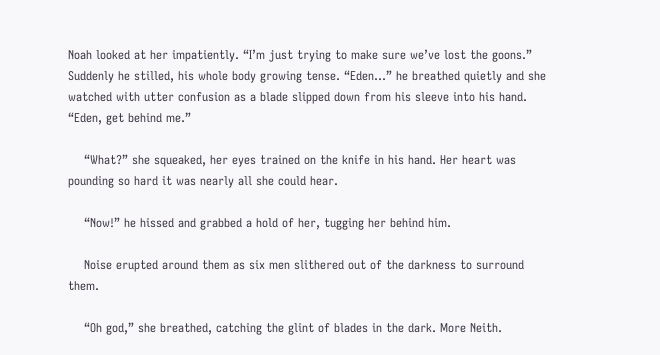Noah looked at her impatiently. “I’m just trying to make sure we’ve lost the goons.” Suddenly he stilled, his whole body growing tense. “Eden…” he breathed quietly and she watched with utter confusion as a blade slipped down from his sleeve into his hand. “Eden, get behind me.”

    “What?” she squeaked, her eyes trained on the knife in his hand. Her heart was pounding so hard it was nearly all she could hear.

    “Now!” he hissed and grabbed a hold of her, tugging her behind him.

    Noise erupted around them as six men slithered out of the darkness to surround them.

    “Oh god,” she breathed, catching the glint of blades in the dark. More Neith.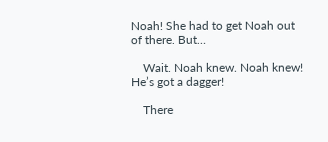Noah! She had to get Noah out of there. But…

    Wait. Noah knew. Noah knew! He’s got a dagger!

    There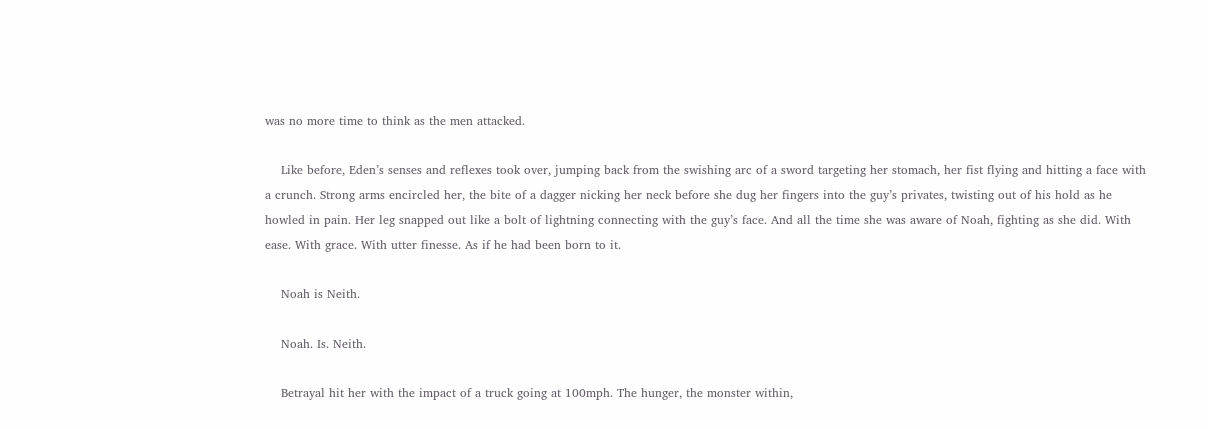was no more time to think as the men attacked.

    Like before, Eden’s senses and reflexes took over, jumping back from the swishing arc of a sword targeting her stomach, her fist flying and hitting a face with a crunch. Strong arms encircled her, the bite of a dagger nicking her neck before she dug her fingers into the guy’s privates, twisting out of his hold as he howled in pain. Her leg snapped out like a bolt of lightning connecting with the guy’s face. And all the time she was aware of Noah, fighting as she did. With ease. With grace. With utter finesse. As if he had been born to it.

    Noah is Neith.

    Noah. Is. Neith.

    Betrayal hit her with the impact of a truck going at 100mph. The hunger, the monster within,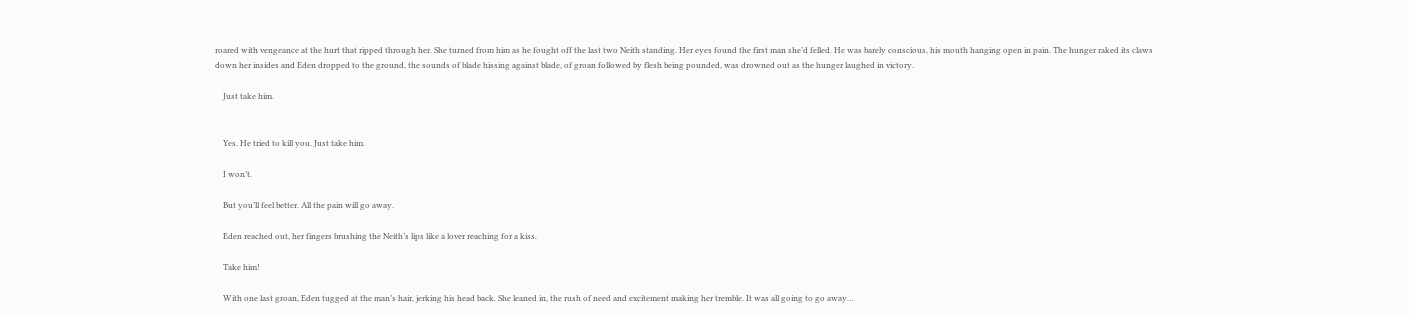roared with vengeance at the hurt that ripped through her. She turned from him as he fought off the last two Neith standing. Her eyes found the first man she’d felled. He was barely conscious, his mouth hanging open in pain. The hunger raked its claws down her insides and Eden dropped to the ground, the sounds of blade hissing against blade, of groan followed by flesh being pounded, was drowned out as the hunger laughed in victory.

    Just take him.


    Yes. He tried to kill you. Just take him.

    I won’t.

    But you’ll feel better. All the pain will go away.

    Eden reached out, her fingers brushing the Neith’s lips like a lover reaching for a kiss.

    Take him!

    With one last groan, Eden tugged at the man’s hair, jerking his head back. She leaned in, the rush of need and excitement making her tremble. It was all going to go away…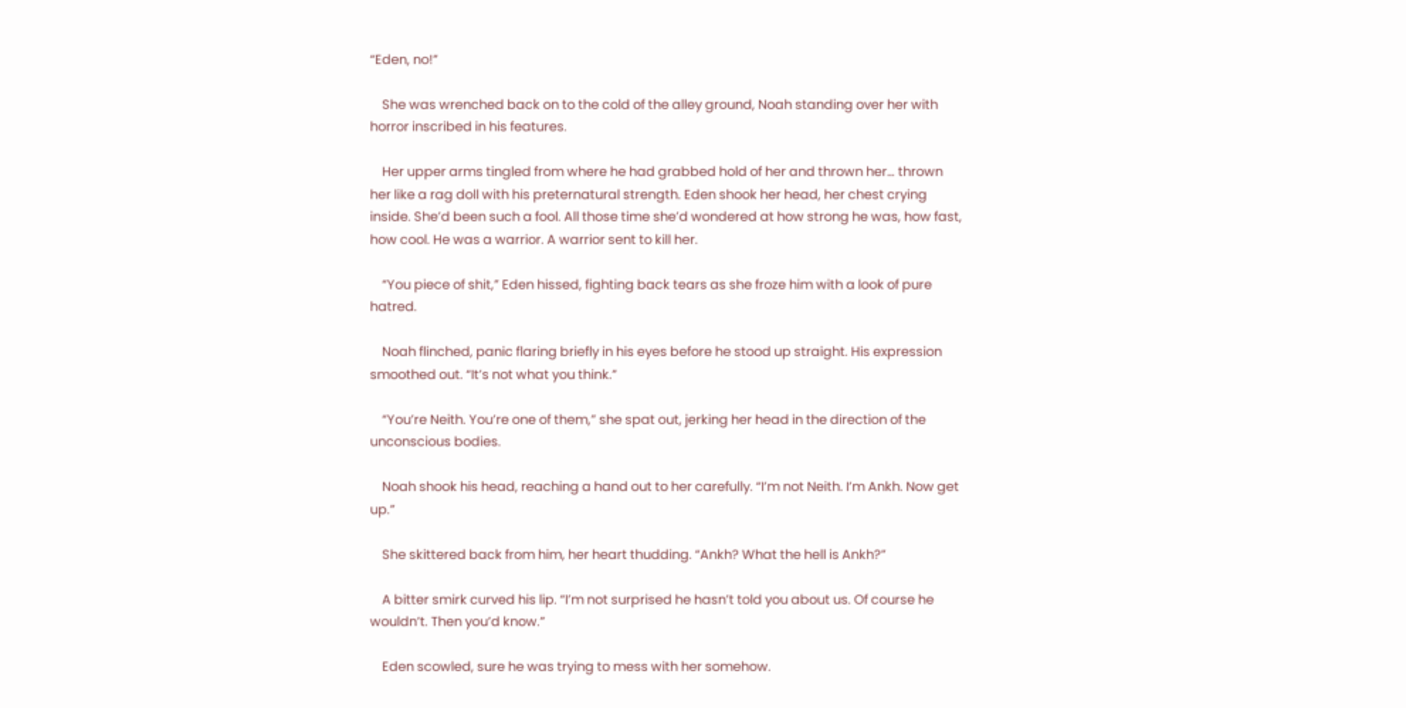“Eden, no!”

    She was wrenched back on to the cold of the alley ground, Noah standing over her with horror inscribed in his features.

    Her upper arms tingled from where he had grabbed hold of her and thrown her… thrown her like a rag doll with his preternatural strength. Eden shook her head, her chest crying inside. She’d been such a fool. All those time she’d wondered at how strong he was, how fast, how cool. He was a warrior. A warrior sent to kill her.

    “You piece of shit,” Eden hissed, fighting back tears as she froze him with a look of pure hatred.

    Noah flinched, panic flaring briefly in his eyes before he stood up straight. His expression smoothed out. “It’s not what you think.”

    “You’re Neith. You’re one of them,” she spat out, jerking her head in the direction of the unconscious bodies.

    Noah shook his head, reaching a hand out to her carefully. “I’m not Neith. I’m Ankh. Now get up.”

    She skittered back from him, her heart thudding. “Ankh? What the hell is Ankh?”

    A bitter smirk curved his lip. “I’m not surprised he hasn’t told you about us. Of course he wouldn’t. Then you’d know.”

    Eden scowled, sure he was trying to mess with her somehow.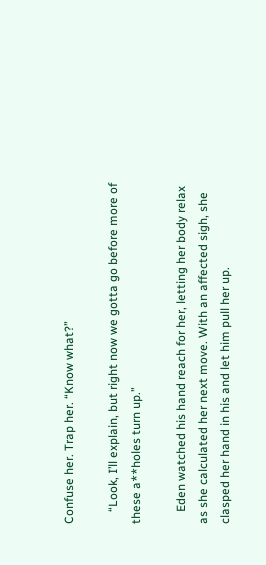Confuse her. Trap her. “Know what?”

    “Look, I’ll explain, but right now we gotta go before more of these a**holes turn up.”

    Eden watched his hand reach for her, letting her body relax as she calculated her next move. With an affected sigh, she clasped her hand in his and let him pull her up.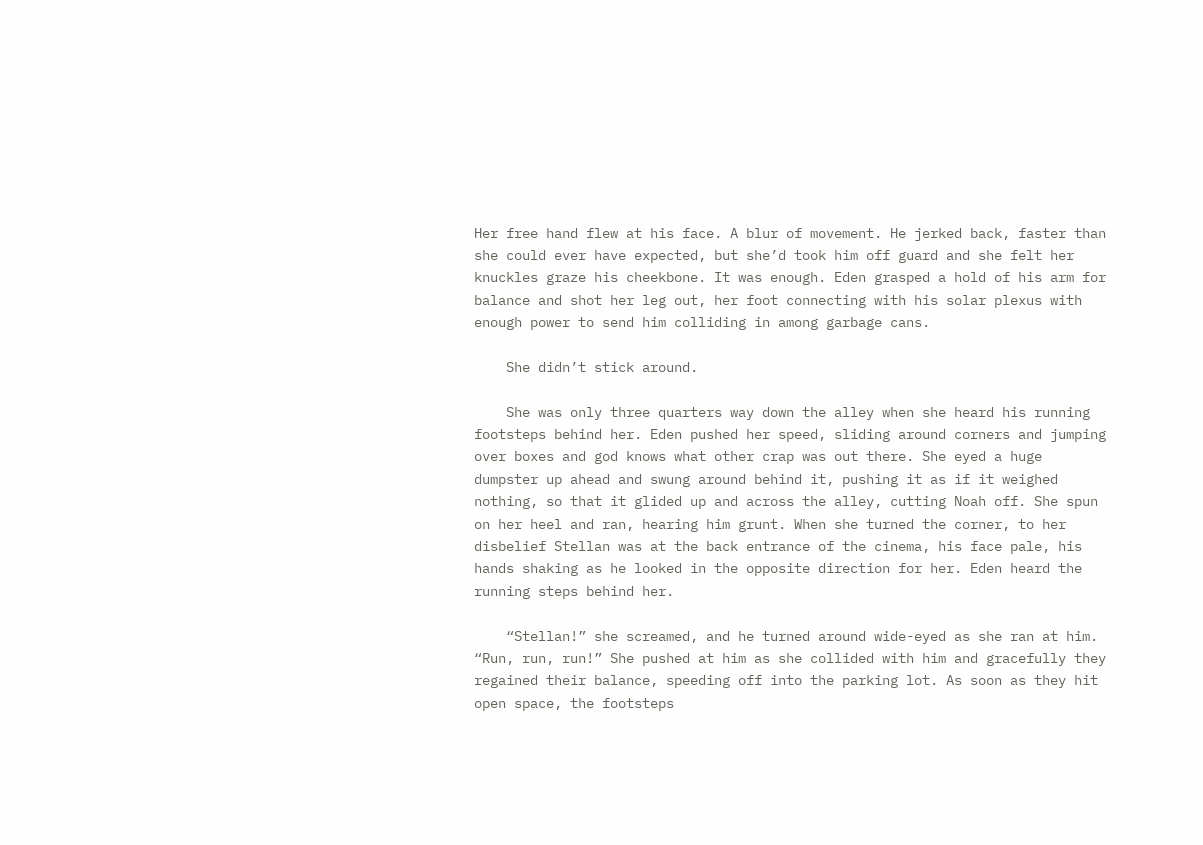Her free hand flew at his face. A blur of movement. He jerked back, faster than she could ever have expected, but she’d took him off guard and she felt her knuckles graze his cheekbone. It was enough. Eden grasped a hold of his arm for balance and shot her leg out, her foot connecting with his solar plexus with enough power to send him colliding in among garbage cans.

    She didn’t stick around.

    She was only three quarters way down the alley when she heard his running footsteps behind her. Eden pushed her speed, sliding around corners and jumping over boxes and god knows what other crap was out there. She eyed a huge dumpster up ahead and swung around behind it, pushing it as if it weighed nothing, so that it glided up and across the alley, cutting Noah off. She spun on her heel and ran, hearing him grunt. When she turned the corner, to her disbelief Stellan was at the back entrance of the cinema, his face pale, his hands shaking as he looked in the opposite direction for her. Eden heard the running steps behind her.

    “Stellan!” she screamed, and he turned around wide-eyed as she ran at him. “Run, run, run!” She pushed at him as she collided with him and gracefully they regained their balance, speeding off into the parking lot. As soon as they hit open space, the footsteps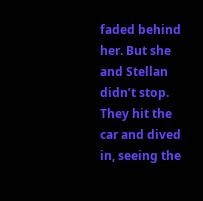faded behind her. But she and Stellan didn’t stop. They hit the car and dived in, seeing the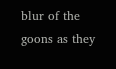blur of the goons as they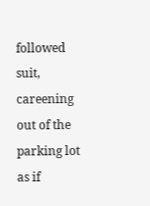followed suit, careening out of the parking lot as if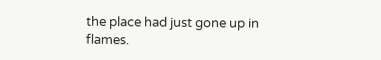the place had just gone up in flames.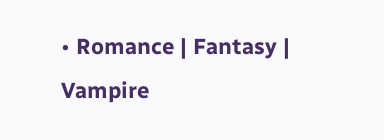• Romance | Fantasy | Vampire